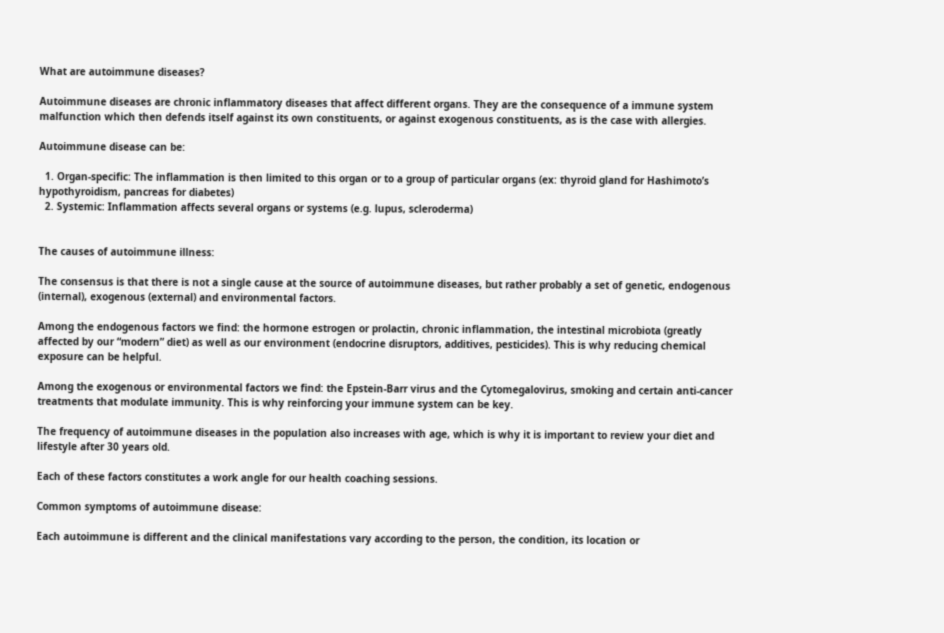What are autoimmune diseases?

Autoimmune diseases are chronic inflammatory diseases that affect different organs. They are the consequence of a immune system malfunction which then defends itself against its own constituents, or against exogenous constituents, as is the case with allergies.

Autoimmune disease can be:

  1. Organ-specific: The inflammation is then limited to this organ or to a group of particular organs (ex: thyroid gland for Hashimoto’s hypothyroidism, pancreas for diabetes)
  2. Systemic: Inflammation affects several organs or systems (e.g. lupus, scleroderma)


The causes of autoimmune illness:

The consensus is that there is not a single cause at the source of autoimmune diseases, but rather probably a set of genetic, endogenous (internal), exogenous (external) and environmental factors.

Among the endogenous factors we find: the hormone estrogen or prolactin, chronic inflammation, the intestinal microbiota (greatly affected by our “modern” diet) as well as our environment (endocrine disruptors, additives, pesticides). This is why reducing chemical exposure can be helpful.

Among the exogenous or environmental factors we find: the Epstein-Barr virus and the Cytomegalovirus, smoking and certain anti-cancer treatments that modulate immunity. This is why reinforcing your immune system can be key.

The frequency of autoimmune diseases in the population also increases with age, which is why it is important to review your diet and lifestyle after 30 years old.

Each of these factors constitutes a work angle for our health coaching sessions.

Common symptoms of autoimmune disease:

Each autoimmune is different and the clinical manifestations vary according to the person, the condition, its location or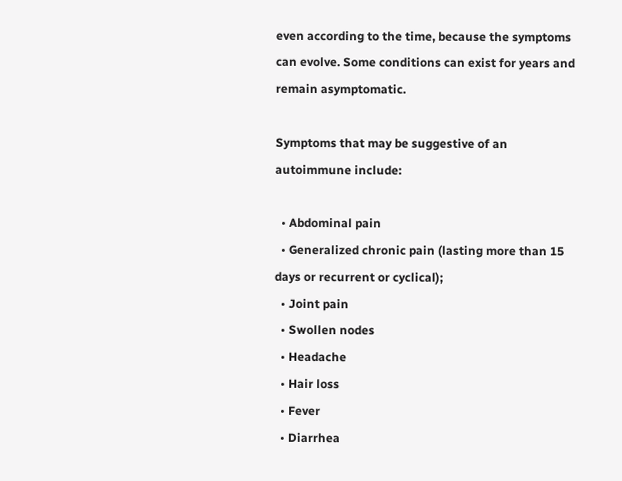even according to the time, because the symptoms can evolve. Some conditions can exist for years and remain asymptomatic.

Symptoms that may be suggestive of an autoimmune include:

  • Abdominal pain
  • Generalized chronic pain (lasting more than 15 days or recurrent or cyclical);
  • Joint pain
  • Swollen nodes
  • Headache
  • Hair loss
  • Fever
  • Diarrhea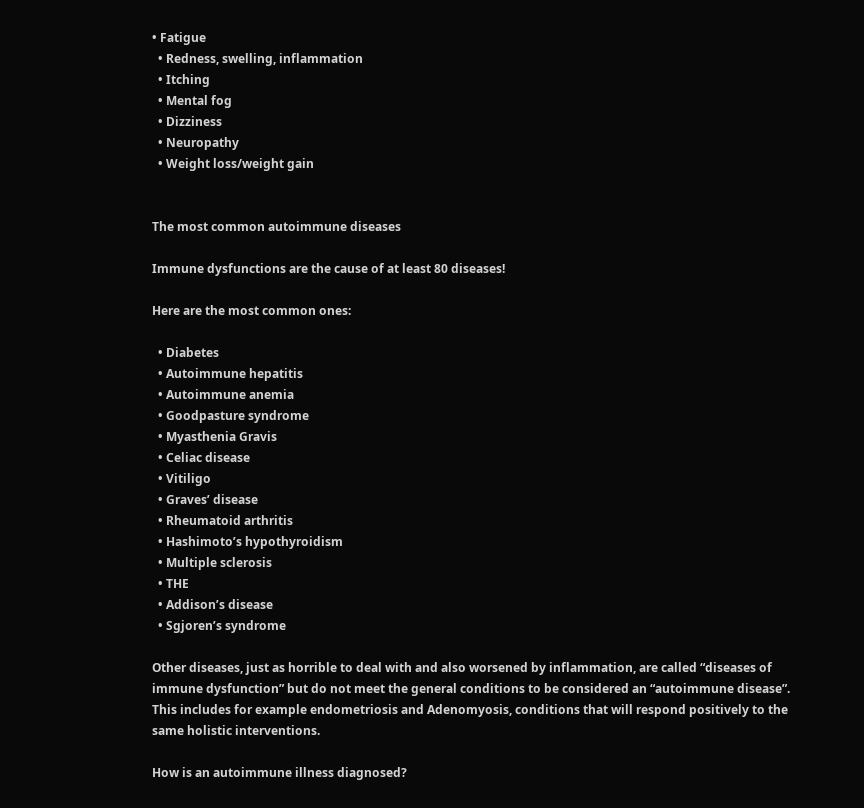• Fatigue
  • Redness, swelling, inflammation
  • Itching
  • Mental fog
  • Dizziness
  • Neuropathy
  • Weight loss/weight gain


The most common autoimmune diseases

Immune dysfunctions are the cause of at least 80 diseases!

Here are the most common ones:

  • Diabetes
  • Autoimmune hepatitis
  • Autoimmune anemia
  • Goodpasture syndrome
  • Myasthenia Gravis
  • Celiac disease
  • Vitiligo
  • Graves’ disease
  • Rheumatoid arthritis
  • Hashimoto’s hypothyroidism
  • Multiple sclerosis
  • THE
  • Addison’s disease
  • Sgjoren’s syndrome

Other diseases, just as horrible to deal with and also worsened by inflammation, are called “diseases of immune dysfunction” but do not meet the general conditions to be considered an “autoimmune disease”. This includes for example endometriosis and Adenomyosis, conditions that will respond positively to the same holistic interventions.

How is an autoimmune illness diagnosed?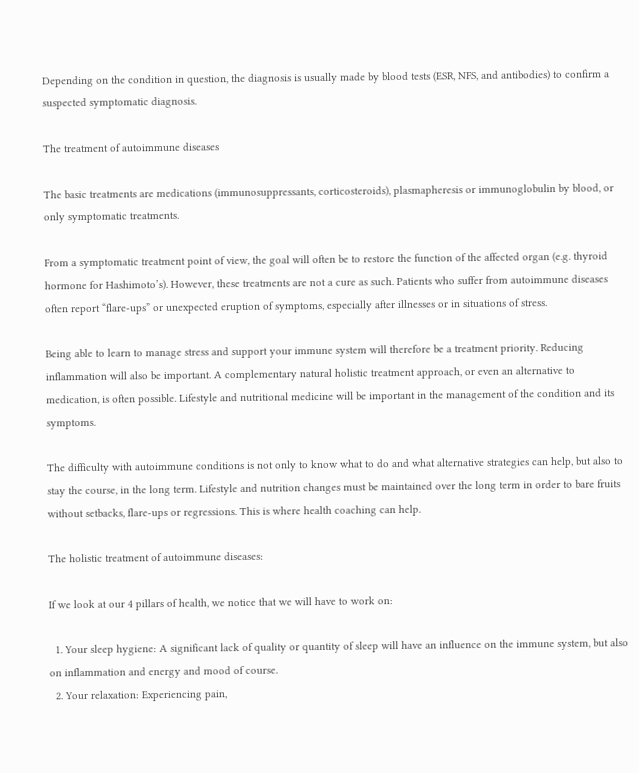Depending on the condition in question, the diagnosis is usually made by blood tests (ESR, NFS, and antibodies) to confirm a suspected symptomatic diagnosis.

The treatment of autoimmune diseases

The basic treatments are medications (immunosuppressants, corticosteroids), plasmapheresis or immunoglobulin by blood, or only symptomatic treatments.

From a symptomatic treatment point of view, the goal will often be to restore the function of the affected organ (e.g. thyroid hormone for Hashimoto’s). However, these treatments are not a cure as such. Patients who suffer from autoimmune diseases often report “flare-ups” or unexpected eruption of symptoms, especially after illnesses or in situations of stress.

Being able to learn to manage stress and support your immune system will therefore be a treatment priority. Reducing inflammation will also be important. A complementary natural holistic treatment approach, or even an alternative to medication, is often possible. Lifestyle and nutritional medicine will be important in the management of the condition and its symptoms.

The difficulty with autoimmune conditions is not only to know what to do and what alternative strategies can help, but also to stay the course, in the long term. Lifestyle and nutrition changes must be maintained over the long term in order to bare fruits without setbacks, flare-ups or regressions. This is where health coaching can help.

The holistic treatment of autoimmune diseases:

If we look at our 4 pillars of health, we notice that we will have to work on:

  1. Your sleep hygiene: A significant lack of quality or quantity of sleep will have an influence on the immune system, but also on inflammation and energy and mood of course.
  2. Your relaxation: Experiencing pain,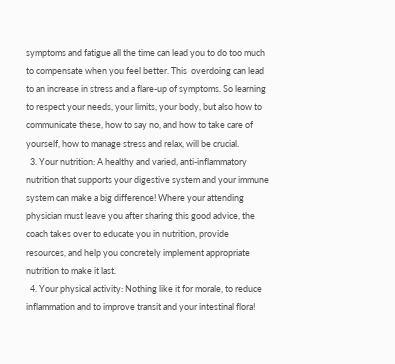symptoms and fatigue all the time can lead you to do too much to compensate when you feel better. This  overdoing can lead to an increase in stress and a flare-up of symptoms. So learning to respect your needs, your limits, your body, but also how to communicate these, how to say no, and how to take care of yourself, how to manage stress and relax, will be crucial.
  3. Your nutrition: A healthy and varied, anti-inflammatory nutrition that supports your digestive system and your immune system can make a big difference! Where your attending physician must leave you after sharing this good advice, the coach takes over to educate you in nutrition, provide resources, and help you concretely implement appropriate nutrition to make it last.
  4. Your physical activity: Nothing like it for morale, to reduce inflammation and to improve transit and your intestinal flora!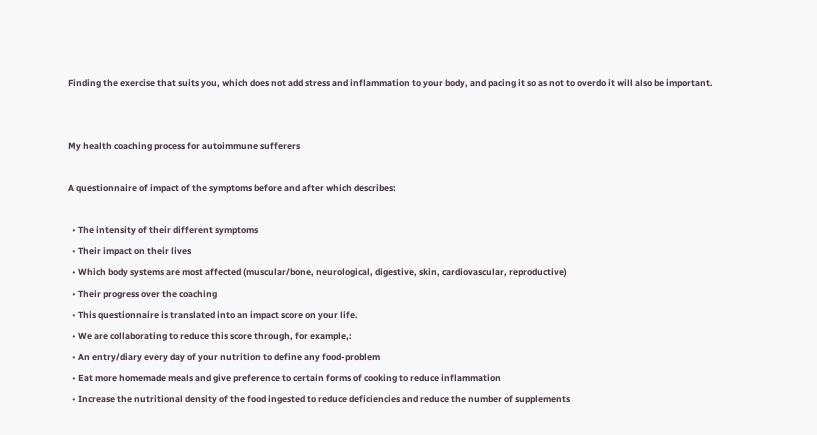Finding the exercise that suits you, which does not add stress and inflammation to your body, and pacing it so as not to overdo it will also be important.


My health coaching process for autoimmune sufferers

A questionnaire of impact of the symptoms before and after which describes:

  • The intensity of their different symptoms
  • Their impact on their lives
  • Which body systems are most affected (muscular/bone, neurological, digestive, skin, cardiovascular, reproductive)
  • Their progress over the coaching
  • This questionnaire is translated into an impact score on your life.
  • We are collaborating to reduce this score through, for example,:
  • An entry/diary every day of your nutrition to define any food-problem
  • Eat more homemade meals and give preference to certain forms of cooking to reduce inflammation
  • Increase the nutritional density of the food ingested to reduce deficiencies and reduce the number of supplements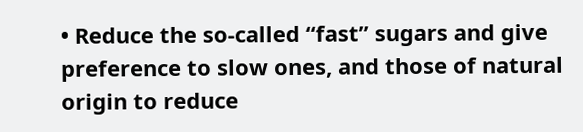• Reduce the so-called “fast” sugars and give preference to slow ones, and those of natural origin to reduce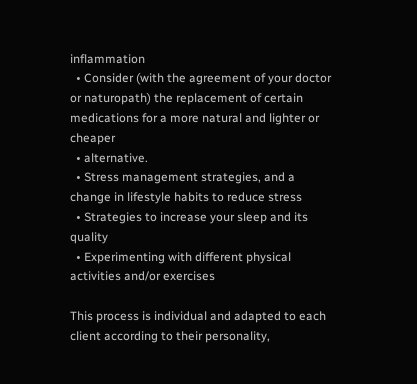inflammation
  • Consider (with the agreement of your doctor or naturopath) the replacement of certain medications for a more natural and lighter or cheaper
  • alternative.
  • Stress management strategies, and a change in lifestyle habits to reduce stress
  • Strategies to increase your sleep and its quality
  • Experimenting with different physical activities and/or exercises

This process is individual and adapted to each client according to their personality,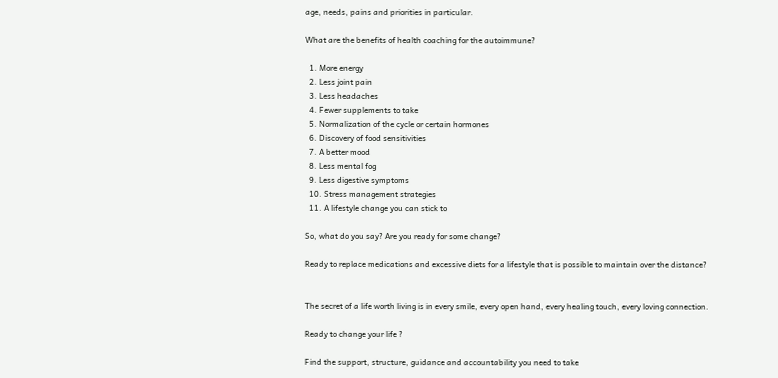age, needs, pains and priorities in particular.

What are the benefits of health coaching for the autoimmune?

  1. More energy
  2. Less joint pain
  3. Less headaches
  4. Fewer supplements to take
  5. Normalization of the cycle or certain hormones
  6. Discovery of food sensitivities
  7. A better mood
  8. Less mental fog
  9. Less digestive symptoms
  10. Stress management strategies
  11. A lifestyle change you can stick to

So, what do you say? Are you ready for some change?

Ready to replace medications and excessive diets for a lifestyle that is possible to maintain over the distance?


The secret of a life worth living is in every smile, every open hand, every healing touch, every loving connection.

Ready to change your life ?

Find the support, structure, guidance and accountability you need to take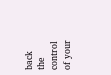back the control of your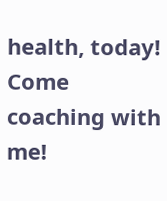health, today! Come coaching with me!